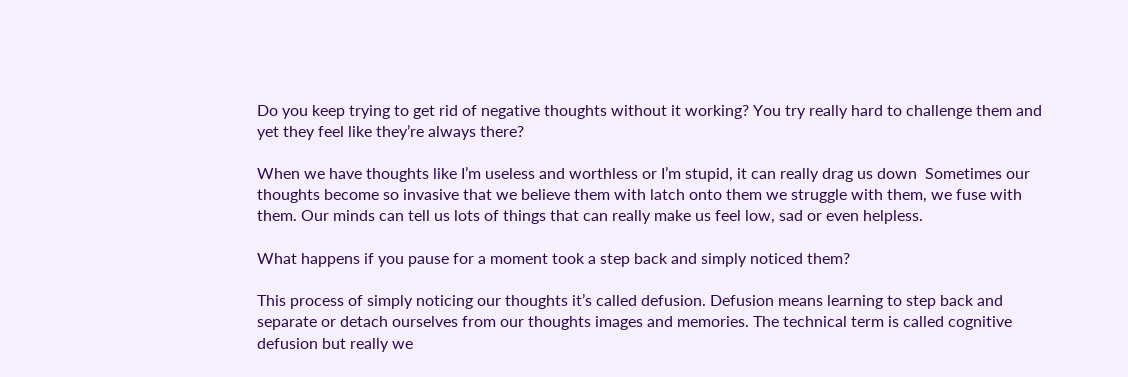Do you keep trying to get rid of negative thoughts without it working? You try really hard to challenge them and yet they feel like they’re always there?

When we have thoughts like I’m useless and worthless or I’m stupid, it can really drag us down  Sometimes our thoughts become so invasive that we believe them with latch onto them we struggle with them, we fuse with them. Our minds can tell us lots of things that can really make us feel low, sad or even helpless.

What happens if you pause for a moment took a step back and simply noticed them?

This process of simply noticing our thoughts it’s called defusion. Defusion means learning to step back and separate or detach ourselves from our thoughts images and memories. The technical term is called cognitive defusion but really we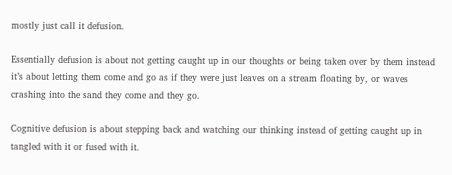mostly just call it defusion.

Essentially defusion is about not getting caught up in our thoughts or being taken over by them instead it’s about letting them come and go as if they were just leaves on a stream floating by, or waves crashing into the sand they come and they go.

Cognitive defusion is about stepping back and watching our thinking instead of getting caught up in tangled with it or fused with it.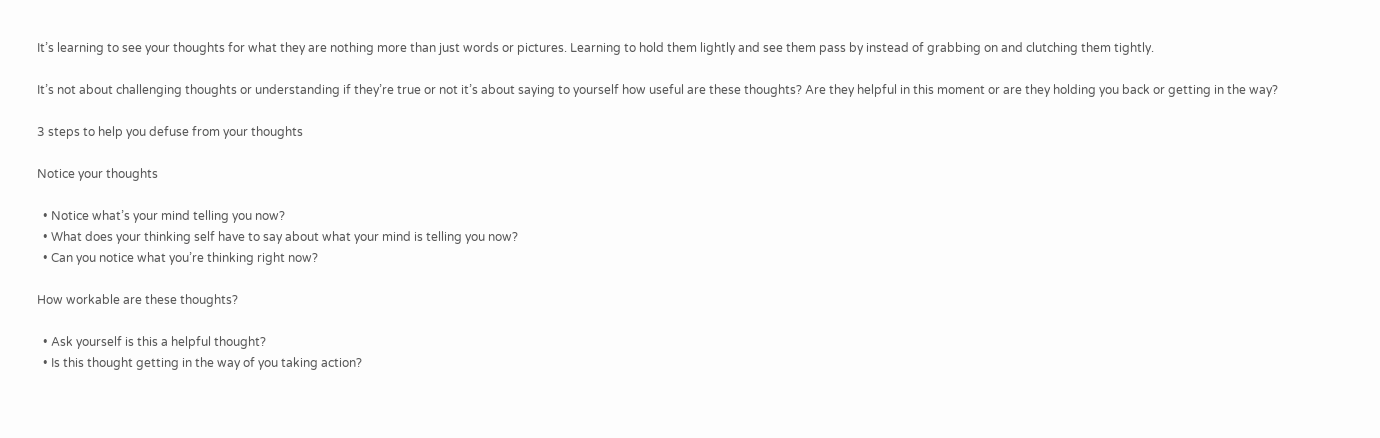It’s learning to see your thoughts for what they are nothing more than just words or pictures. Learning to hold them lightly and see them pass by instead of grabbing on and clutching them tightly.

It’s not about challenging thoughts or understanding if they’re true or not it’s about saying to yourself how useful are these thoughts? Are they helpful in this moment or are they holding you back or getting in the way?

3 steps to help you defuse from your thoughts

Notice your thoughts

  • Notice what’s your mind telling you now?
  • What does your thinking self have to say about what your mind is telling you now?
  • Can you notice what you’re thinking right now?

How workable are these thoughts?

  • Ask yourself is this a helpful thought?
  • Is this thought getting in the way of you taking action?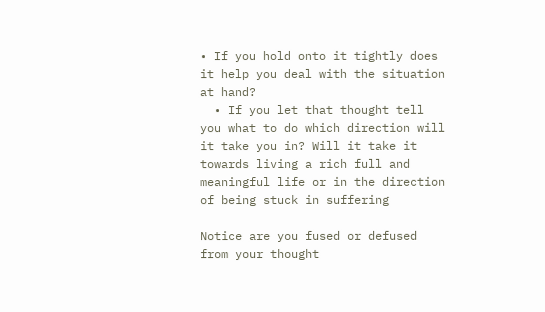• If you hold onto it tightly does it help you deal with the situation at hand?
  • If you let that thought tell you what to do which direction will it take you in? Will it take it towards living a rich full and meaningful life or in the direction of being stuck in suffering

Notice are you fused or defused from your thought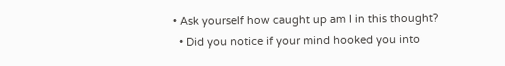• Ask yourself how caught up am I in this thought?
  • Did you notice if your mind hooked you into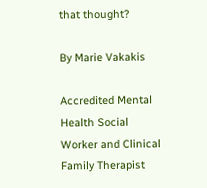that thought?

By Marie Vakakis

Accredited Mental Health Social Worker and Clinical Family Therapist